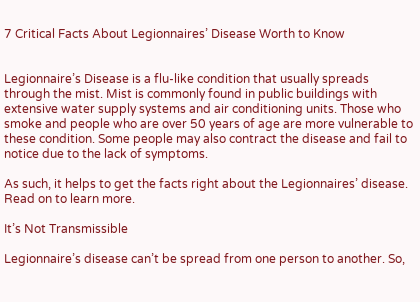7 Critical Facts About Legionnaires’ Disease Worth to Know


Legionnaire’s Disease is a flu-like condition that usually spreads through the mist. Mist is commonly found in public buildings with extensive water supply systems and air conditioning units. Those who smoke and people who are over 50 years of age are more vulnerable to these condition. Some people may also contract the disease and fail to notice due to the lack of symptoms.

As such, it helps to get the facts right about the Legionnaires’ disease. Read on to learn more.

It’s Not Transmissible

Legionnaire’s disease can’t be spread from one person to another. So,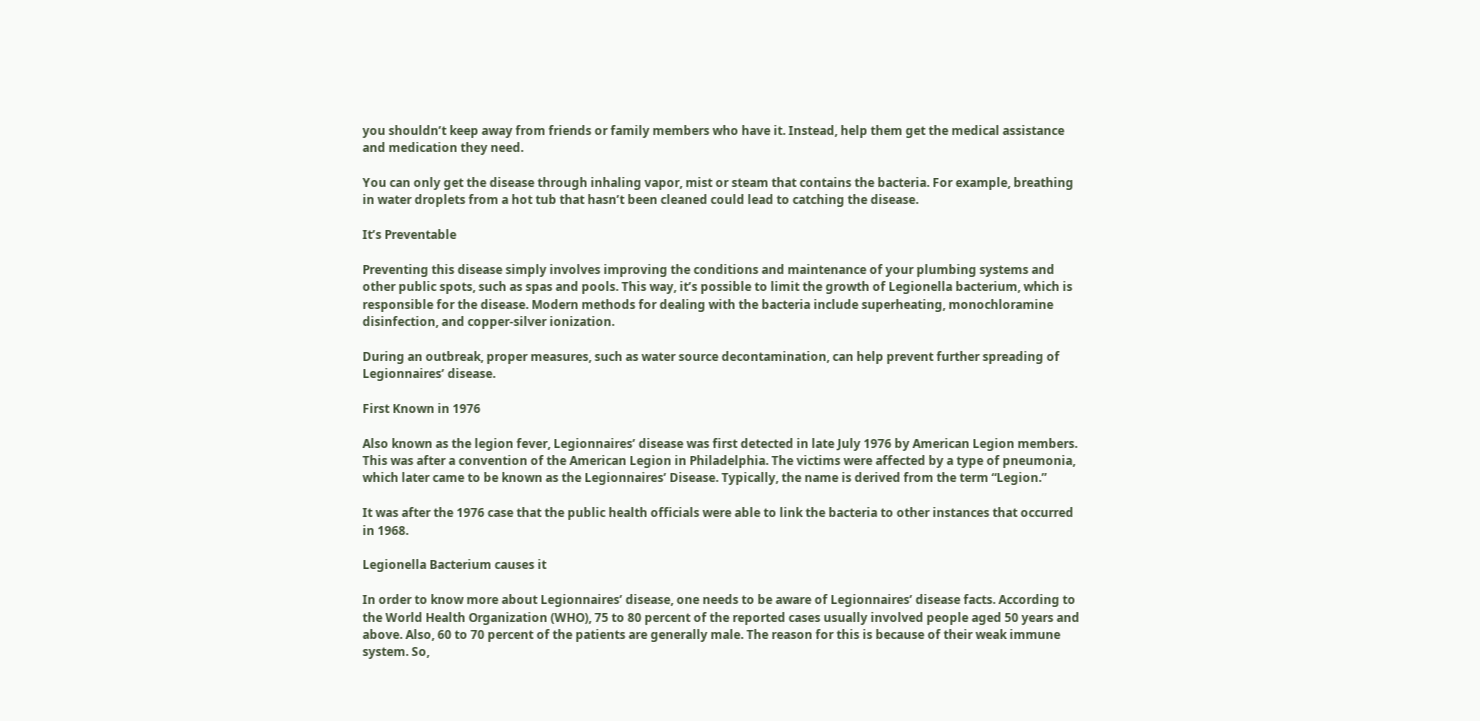you shouldn’t keep away from friends or family members who have it. Instead, help them get the medical assistance and medication they need.

You can only get the disease through inhaling vapor, mist or steam that contains the bacteria. For example, breathing in water droplets from a hot tub that hasn’t been cleaned could lead to catching the disease.

It’s Preventable

Preventing this disease simply involves improving the conditions and maintenance of your plumbing systems and other public spots, such as spas and pools. This way, it’s possible to limit the growth of Legionella bacterium, which is responsible for the disease. Modern methods for dealing with the bacteria include superheating, monochloramine disinfection, and copper-silver ionization.

During an outbreak, proper measures, such as water source decontamination, can help prevent further spreading of Legionnaires’ disease.

First Known in 1976

Also known as the legion fever, Legionnaires’ disease was first detected in late July 1976 by American Legion members. This was after a convention of the American Legion in Philadelphia. The victims were affected by a type of pneumonia, which later came to be known as the Legionnaires’ Disease. Typically, the name is derived from the term “Legion.”

It was after the 1976 case that the public health officials were able to link the bacteria to other instances that occurred in 1968.

Legionella Bacterium causes it

In order to know more about Legionnaires’ disease, one needs to be aware of Legionnaires’ disease facts. According to the World Health Organization (WHO), 75 to 80 percent of the reported cases usually involved people aged 50 years and above. Also, 60 to 70 percent of the patients are generally male. The reason for this is because of their weak immune system. So,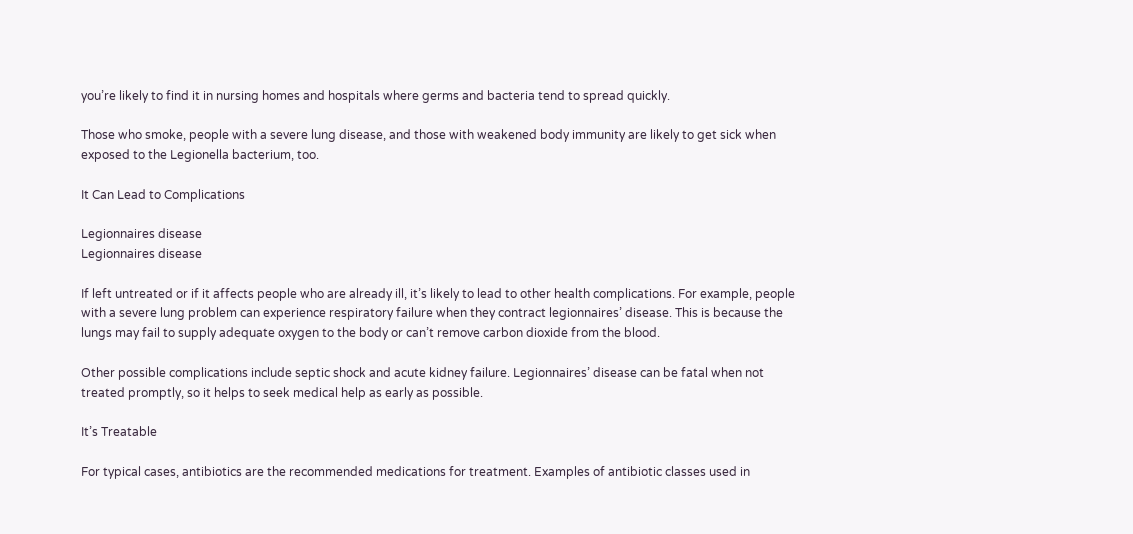you’re likely to find it in nursing homes and hospitals where germs and bacteria tend to spread quickly.

Those who smoke, people with a severe lung disease, and those with weakened body immunity are likely to get sick when exposed to the Legionella bacterium, too.

It Can Lead to Complications

Legionnaires disease
Legionnaires disease

If left untreated or if it affects people who are already ill, it’s likely to lead to other health complications. For example, people with a severe lung problem can experience respiratory failure when they contract legionnaires’ disease. This is because the lungs may fail to supply adequate oxygen to the body or can’t remove carbon dioxide from the blood.

Other possible complications include septic shock and acute kidney failure. Legionnaires’ disease can be fatal when not treated promptly, so it helps to seek medical help as early as possible.

It’s Treatable

For typical cases, antibiotics are the recommended medications for treatment. Examples of antibiotic classes used in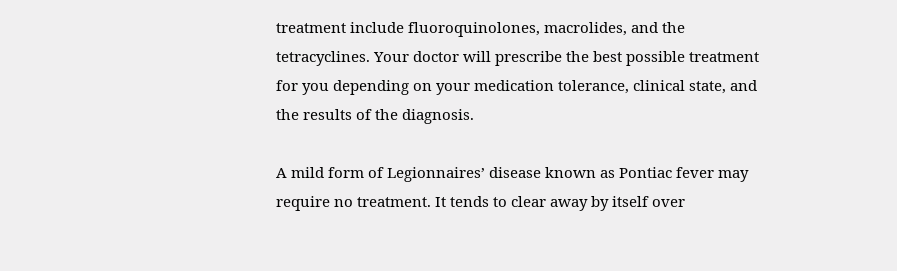treatment include fluoroquinolones, macrolides, and the tetracyclines. Your doctor will prescribe the best possible treatment for you depending on your medication tolerance, clinical state, and the results of the diagnosis.

A mild form of Legionnaires’ disease known as Pontiac fever may require no treatment. It tends to clear away by itself over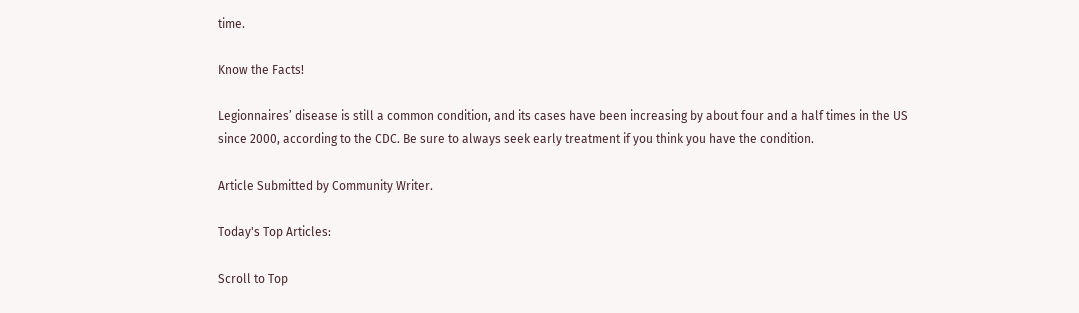time.

Know the Facts!

Legionnaires’ disease is still a common condition, and its cases have been increasing by about four and a half times in the US since 2000, according to the CDC. Be sure to always seek early treatment if you think you have the condition.

Article Submitted by Community Writer.

Today's Top Articles:

Scroll to Top